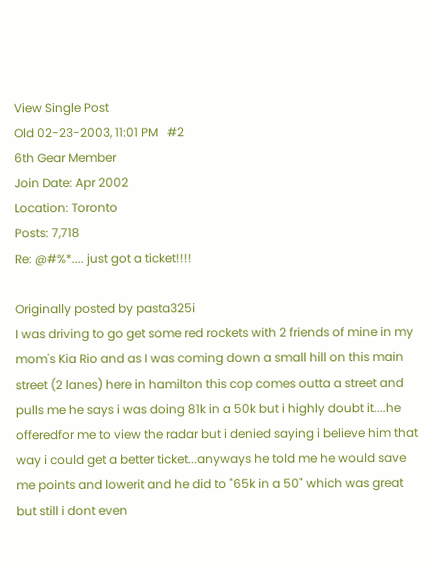View Single Post
Old 02-23-2003, 11:01 PM   #2
6th Gear Member
Join Date: Apr 2002
Location: Toronto
Posts: 7,718
Re: @#%*.... just got a ticket!!!!

Originally posted by pasta325i
I was driving to go get some red rockets with 2 friends of mine in my mom's Kia Rio and as I was coming down a small hill on this main street (2 lanes) here in hamilton this cop comes outta a street and pulls me he says i was doing 81k in a 50k but i highly doubt it....he offeredfor me to view the radar but i denied saying i believe him that way i could get a better ticket...anyways he told me he would save me points and lowerit and he did to "65k in a 50" which was great but still i dont even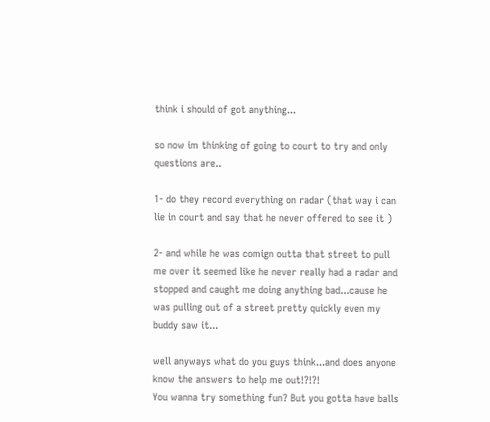think i should of got anything...

so now im thinking of going to court to try and only questions are..

1- do they record everything on radar (that way i can lie in court and say that he never offered to see it )

2- and while he was comign outta that street to pull me over it seemed like he never really had a radar and stopped and caught me doing anything bad...cause he was pulling out of a street pretty quickly even my buddy saw it...

well anyways what do you guys think...and does anyone know the answers to help me out!?!?!
You wanna try something fun? But you gotta have balls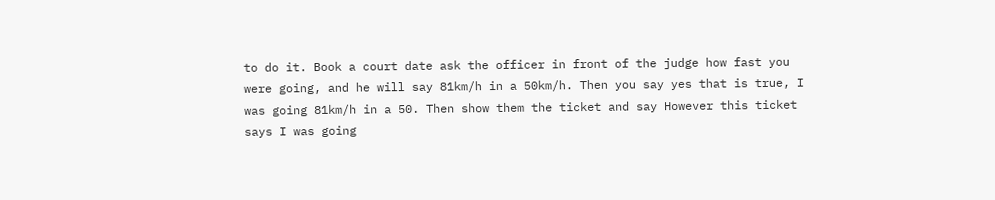to do it. Book a court date ask the officer in front of the judge how fast you were going, and he will say 81km/h in a 50km/h. Then you say yes that is true, I was going 81km/h in a 50. Then show them the ticket and say However this ticket says I was going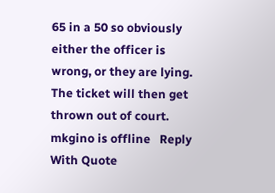65 in a 50 so obviously either the officer is wrong, or they are lying. The ticket will then get thrown out of court.
mkgino is offline   Reply With Quote